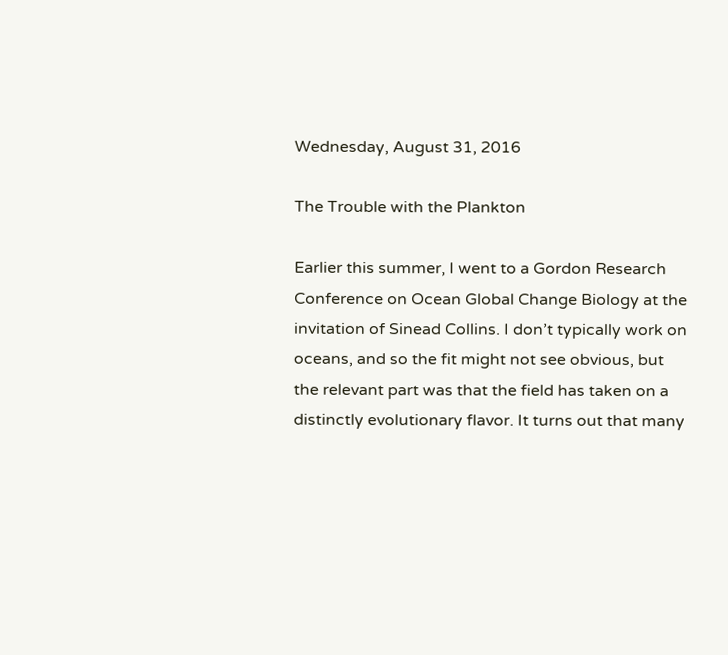Wednesday, August 31, 2016

The Trouble with the Plankton

Earlier this summer, I went to a Gordon Research Conference on Ocean Global Change Biology at the invitation of Sinead Collins. I don’t typically work on oceans, and so the fit might not see obvious, but the relevant part was that the field has taken on a distinctly evolutionary flavor. It turns out that many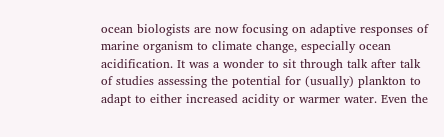ocean biologists are now focusing on adaptive responses of marine organism to climate change, especially ocean acidification. It was a wonder to sit through talk after talk of studies assessing the potential for (usually) plankton to adapt to either increased acidity or warmer water. Even the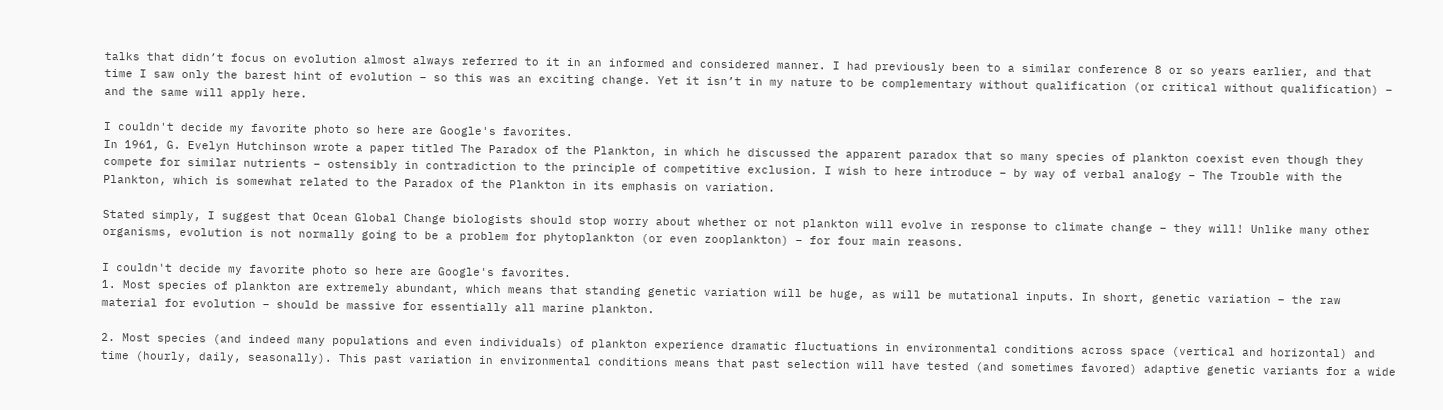talks that didn’t focus on evolution almost always referred to it in an informed and considered manner. I had previously been to a similar conference 8 or so years earlier, and that time I saw only the barest hint of evolution – so this was an exciting change. Yet it isn’t in my nature to be complementary without qualification (or critical without qualification) – and the same will apply here.

I couldn't decide my favorite photo so here are Google's favorites.
In 1961, G. Evelyn Hutchinson wrote a paper titled The Paradox of the Plankton, in which he discussed the apparent paradox that so many species of plankton coexist even though they compete for similar nutrients – ostensibly in contradiction to the principle of competitive exclusion. I wish to here introduce – by way of verbal analogy – The Trouble with the Plankton, which is somewhat related to the Paradox of the Plankton in its emphasis on variation.

Stated simply, I suggest that Ocean Global Change biologists should stop worry about whether or not plankton will evolve in response to climate change – they will! Unlike many other organisms, evolution is not normally going to be a problem for phytoplankton (or even zooplankton) – for four main reasons.

I couldn't decide my favorite photo so here are Google's favorites.
1. Most species of plankton are extremely abundant, which means that standing genetic variation will be huge, as will be mutational inputs. In short, genetic variation – the raw material for evolution – should be massive for essentially all marine plankton.

2. Most species (and indeed many populations and even individuals) of plankton experience dramatic fluctuations in environmental conditions across space (vertical and horizontal) and time (hourly, daily, seasonally). This past variation in environmental conditions means that past selection will have tested (and sometimes favored) adaptive genetic variants for a wide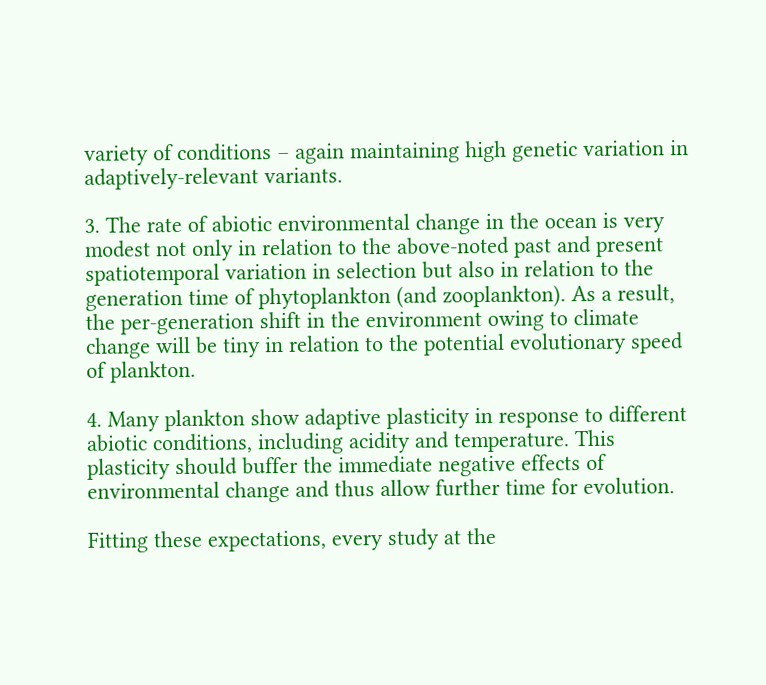variety of conditions – again maintaining high genetic variation in adaptively-relevant variants.

3. The rate of abiotic environmental change in the ocean is very modest not only in relation to the above-noted past and present spatiotemporal variation in selection but also in relation to the generation time of phytoplankton (and zooplankton). As a result, the per-generation shift in the environment owing to climate change will be tiny in relation to the potential evolutionary speed of plankton.

4. Many plankton show adaptive plasticity in response to different abiotic conditions, including acidity and temperature. This plasticity should buffer the immediate negative effects of environmental change and thus allow further time for evolution.

Fitting these expectations, every study at the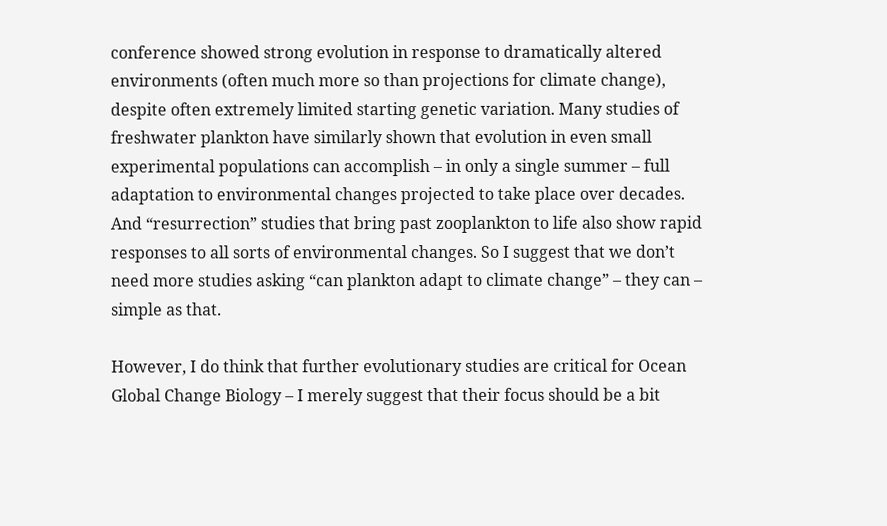conference showed strong evolution in response to dramatically altered environments (often much more so than projections for climate change), despite often extremely limited starting genetic variation. Many studies of freshwater plankton have similarly shown that evolution in even small experimental populations can accomplish – in only a single summer – full adaptation to environmental changes projected to take place over decades. And “resurrection” studies that bring past zooplankton to life also show rapid responses to all sorts of environmental changes. So I suggest that we don’t need more studies asking “can plankton adapt to climate change” – they can – simple as that.

However, I do think that further evolutionary studies are critical for Ocean Global Change Biology – I merely suggest that their focus should be a bit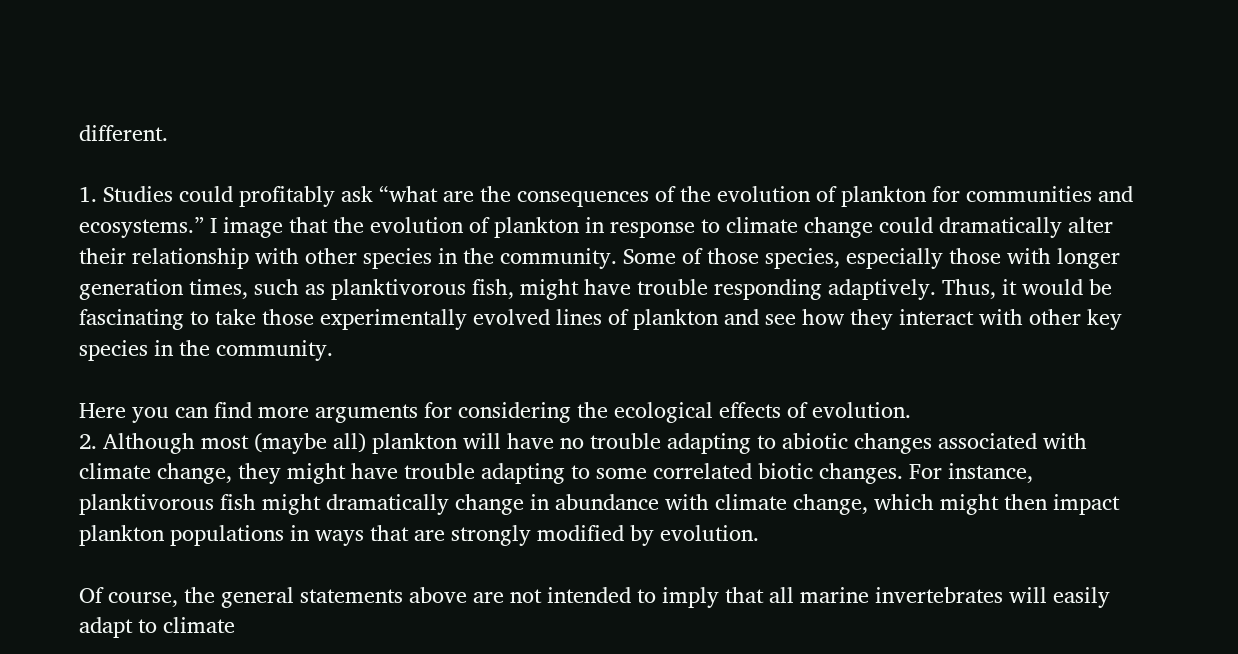different.

1. Studies could profitably ask “what are the consequences of the evolution of plankton for communities and ecosystems.” I image that the evolution of plankton in response to climate change could dramatically alter their relationship with other species in the community. Some of those species, especially those with longer generation times, such as planktivorous fish, might have trouble responding adaptively. Thus, it would be fascinating to take those experimentally evolved lines of plankton and see how they interact with other key species in the community.

Here you can find more arguments for considering the ecological effects of evolution.
2. Although most (maybe all) plankton will have no trouble adapting to abiotic changes associated with climate change, they might have trouble adapting to some correlated biotic changes. For instance, planktivorous fish might dramatically change in abundance with climate change, which might then impact plankton populations in ways that are strongly modified by evolution.

Of course, the general statements above are not intended to imply that all marine invertebrates will easily adapt to climate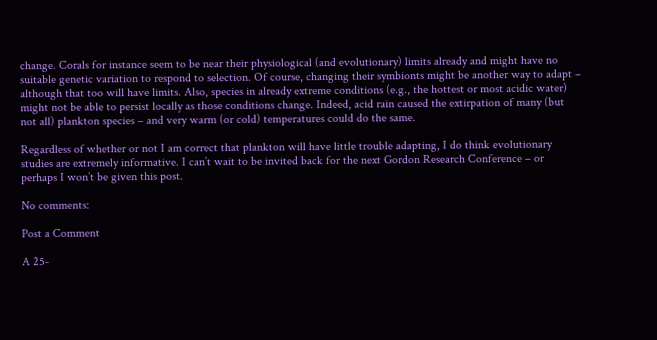change. Corals for instance seem to be near their physiological (and evolutionary) limits already and might have no suitable genetic variation to respond to selection. Of course, changing their symbionts might be another way to adapt – although that too will have limits. Also, species in already extreme conditions (e.g., the hottest or most acidic water) might not be able to persist locally as those conditions change. Indeed, acid rain caused the extirpation of many (but not all) plankton species – and very warm (or cold) temperatures could do the same.

Regardless of whether or not I am correct that plankton will have little trouble adapting, I do think evolutionary studies are extremely informative. I can’t wait to be invited back for the next Gordon Research Conference – or perhaps I won’t be given this post.

No comments:

Post a Comment

A 25-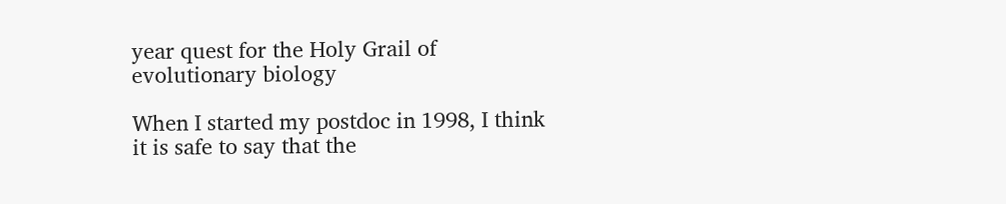year quest for the Holy Grail of evolutionary biology

When I started my postdoc in 1998, I think it is safe to say that the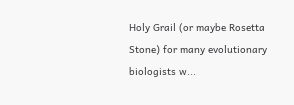Holy Grail (or maybe Rosetta Stone) for many evolutionary biologists w...